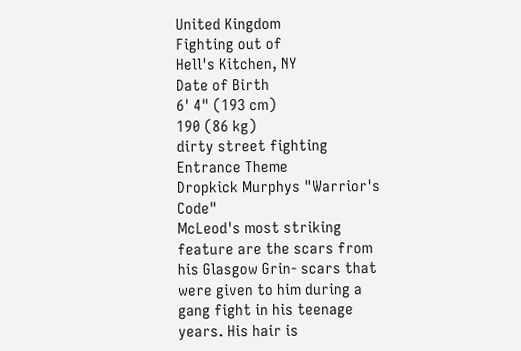United Kingdom
Fighting out of
Hell's Kitchen, NY
Date of Birth
6' 4" (193 cm)
190 (86 kg)
dirty street fighting
Entrance Theme
Dropkick Murphys "Warrior's Code"
McLeod's most striking feature are the scars from his Glasgow Grin- scars that were given to him during a gang fight in his teenage years. His hair is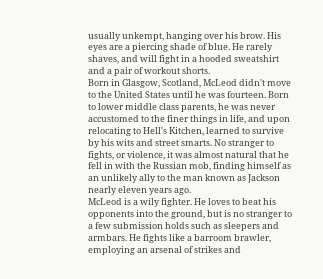usually unkempt, hanging over his brow. His eyes are a piercing shade of blue. He rarely shaves, and will fight in a hooded sweatshirt and a pair of workout shorts.
Born in Glasgow, Scotland, McLeod didn't move to the United States until he was fourteen. Born to lower middle class parents, he was never accustomed to the finer things in life, and upon relocating to Hell's Kitchen, learned to survive by his wits and street smarts. No stranger to fights, or violence, it was almost natural that he fell in with the Russian mob, finding himself as an unlikely ally to the man known as Jackson nearly eleven years ago.
McLeod is a wily fighter. He loves to beat his opponents into the ground, but is no stranger to a few submission holds such as sleepers and armbars. He fights like a barroom brawler, employing an arsenal of strikes and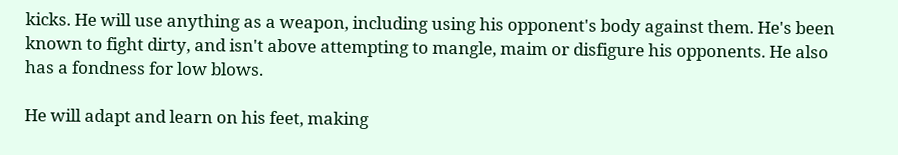kicks. He will use anything as a weapon, including using his opponent's body against them. He's been known to fight dirty, and isn't above attempting to mangle, maim or disfigure his opponents. He also has a fondness for low blows.

He will adapt and learn on his feet, making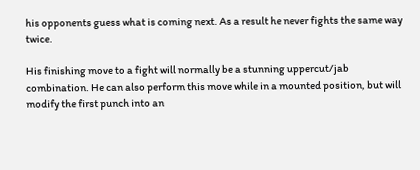his opponents guess what is coming next. As a result he never fights the same way twice.

His finishing move to a fight will normally be a stunning uppercut/jab combination. He can also perform this move while in a mounted position, but will modify the first punch into an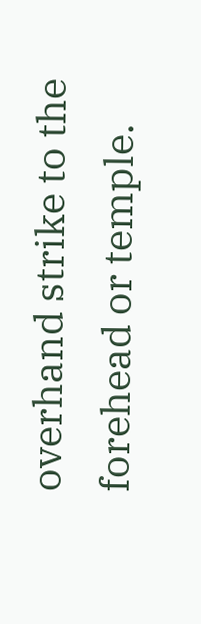overhand strike to the forehead or temple.